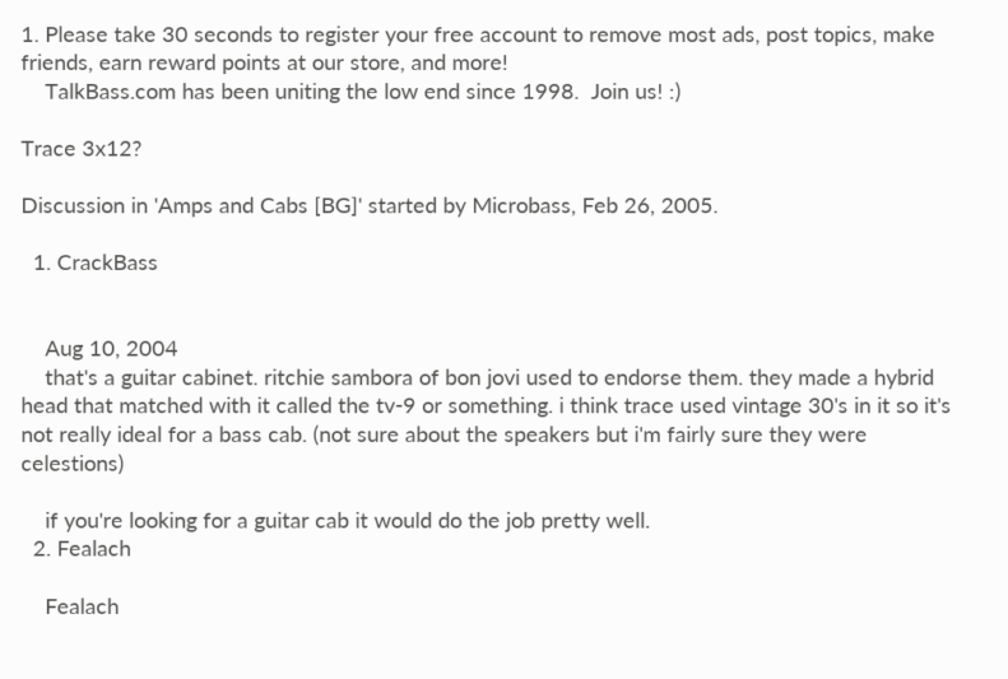1. Please take 30 seconds to register your free account to remove most ads, post topics, make friends, earn reward points at our store, and more!
    TalkBass.com has been uniting the low end since 1998.  Join us! :)

Trace 3x12?

Discussion in 'Amps and Cabs [BG]' started by Microbass, Feb 26, 2005.

  1. CrackBass


    Aug 10, 2004
    that's a guitar cabinet. ritchie sambora of bon jovi used to endorse them. they made a hybrid head that matched with it called the tv-9 or something. i think trace used vintage 30's in it so it's not really ideal for a bass cab. (not sure about the speakers but i'm fairly sure they were celestions)

    if you're looking for a guitar cab it would do the job pretty well.
  2. Fealach

    Fealach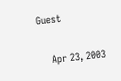Guest

    Apr 23, 2003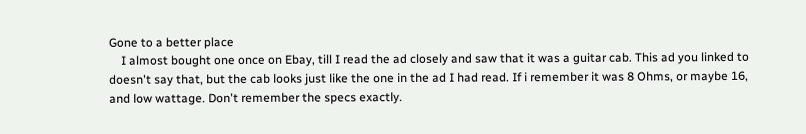Gone to a better place
    I almost bought one once on Ebay, till I read the ad closely and saw that it was a guitar cab. This ad you linked to doesn't say that, but the cab looks just like the one in the ad I had read. If i remember it was 8 Ohms, or maybe 16, and low wattage. Don't remember the specs exactly.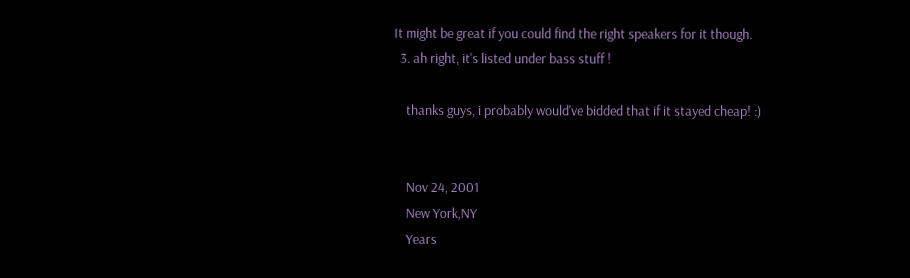It might be great if you could find the right speakers for it though.
  3. ah right, it's listed under bass stuff !

    thanks guys, i probably would've bidded that if it stayed cheap! :)


    Nov 24, 2001
    New York,NY
    Years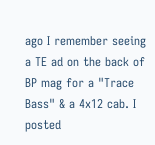ago I remember seeing a TE ad on the back of BP mag for a "Trace Bass" & a 4x12 cab. I posted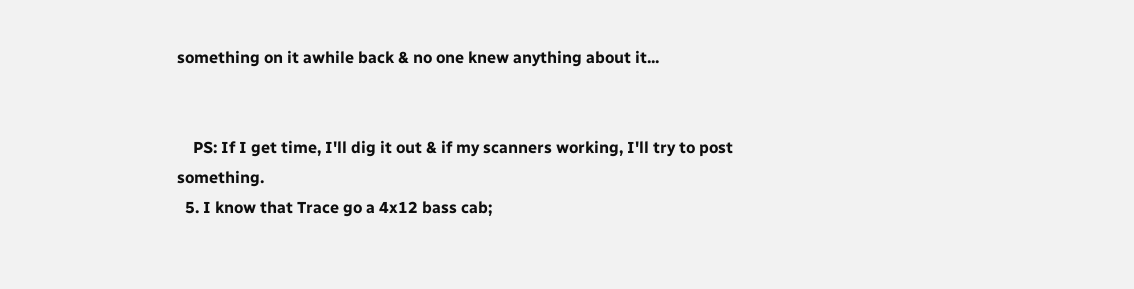something on it awhile back & no one knew anything about it...


    PS: If I get time, I'll dig it out & if my scanners working, I'll try to post something.
  5. I know that Trace go a 4x12 bass cab;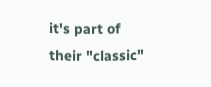it's part of their "classic"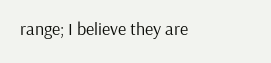range; I believe they are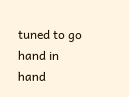tuned to go hand in hand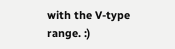with the V-type range. :)